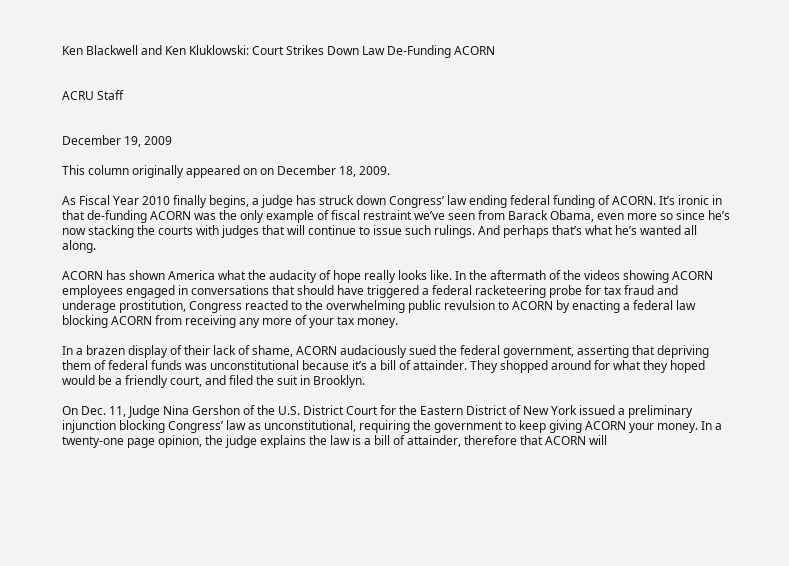Ken Blackwell and Ken Kluklowski: Court Strikes Down Law De-Funding ACORN


ACRU Staff


December 19, 2009

This column originally appeared on on December 18, 2009.

As Fiscal Year 2010 finally begins, a judge has struck down Congress’ law ending federal funding of ACORN. It’s ironic in that de-funding ACORN was the only example of fiscal restraint we’ve seen from Barack Obama, even more so since he’s now stacking the courts with judges that will continue to issue such rulings. And perhaps that’s what he’s wanted all along.

ACORN has shown America what the audacity of hope really looks like. In the aftermath of the videos showing ACORN employees engaged in conversations that should have triggered a federal racketeering probe for tax fraud and underage prostitution, Congress reacted to the overwhelming public revulsion to ACORN by enacting a federal law blocking ACORN from receiving any more of your tax money.

In a brazen display of their lack of shame, ACORN audaciously sued the federal government, asserting that depriving them of federal funds was unconstitutional because it’s a bill of attainder. They shopped around for what they hoped would be a friendly court, and filed the suit in Brooklyn.

On Dec. 11, Judge Nina Gershon of the U.S. District Court for the Eastern District of New York issued a preliminary injunction blocking Congress’ law as unconstitutional, requiring the government to keep giving ACORN your money. In a twenty-one page opinion, the judge explains the law is a bill of attainder, therefore that ACORN will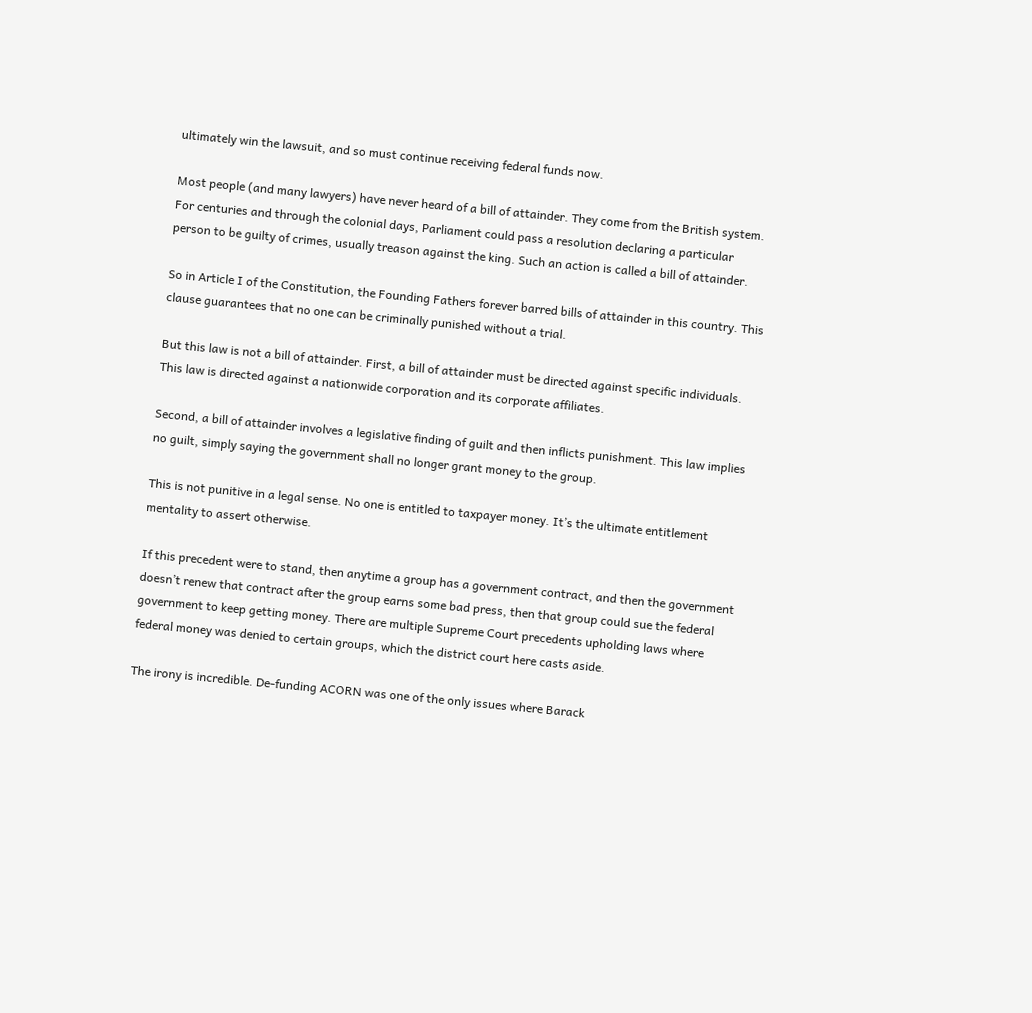ultimately win the lawsuit, and so must continue receiving federal funds now.

Most people (and many lawyers) have never heard of a bill of attainder. They come from the British system. For centuries and through the colonial days, Parliament could pass a resolution declaring a particular person to be guilty of crimes, usually treason against the king. Such an action is called a bill of attainder.

So in Article I of the Constitution, the Founding Fathers forever barred bills of attainder in this country. This clause guarantees that no one can be criminally punished without a trial.

But this law is not a bill of attainder. First, a bill of attainder must be directed against specific individuals. This law is directed against a nationwide corporation and its corporate affiliates.

Second, a bill of attainder involves a legislative finding of guilt and then inflicts punishment. This law implies no guilt, simply saying the government shall no longer grant money to the group.

This is not punitive in a legal sense. No one is entitled to taxpayer money. It’s the ultimate entitlement mentality to assert otherwise.

If this precedent were to stand, then anytime a group has a government contract, and then the government doesn’t renew that contract after the group earns some bad press, then that group could sue the federal government to keep getting money. There are multiple Supreme Court precedents upholding laws where federal money was denied to certain groups, which the district court here casts aside.

The irony is incredible. De-funding ACORN was one of the only issues where Barack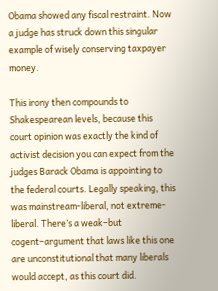Obama showed any fiscal restraint. Now a judge has struck down this singular example of wisely conserving taxpayer money.

This irony then compounds to Shakespearean levels, because this court opinion was exactly the kind of activist decision you can expect from the judges Barack Obama is appointing to the federal courts. Legally speaking, this was mainstream-liberal, not extreme-liberal. There’s a weak–but cogent–argument that laws like this one are unconstitutional that many liberals would accept, as this court did.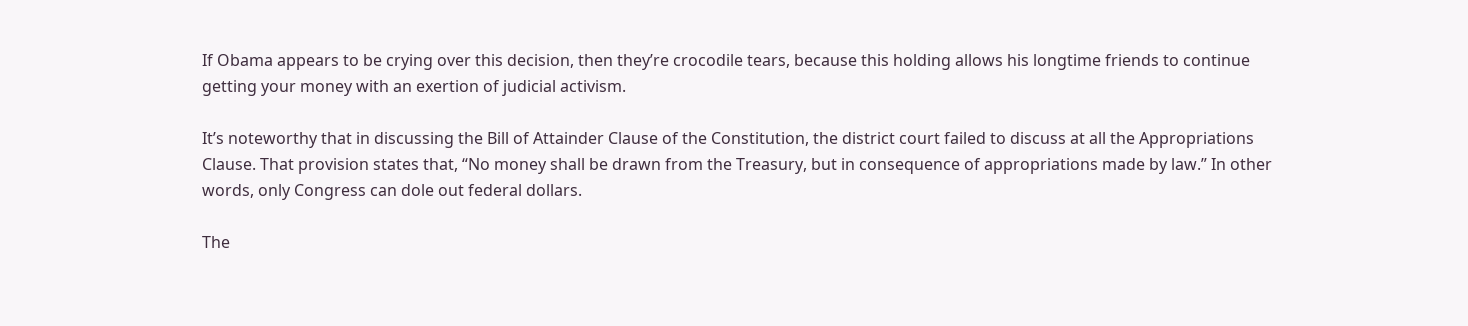If Obama appears to be crying over this decision, then they’re crocodile tears, because this holding allows his longtime friends to continue getting your money with an exertion of judicial activism.

It’s noteworthy that in discussing the Bill of Attainder Clause of the Constitution, the district court failed to discuss at all the Appropriations Clause. That provision states that, “No money shall be drawn from the Treasury, but in consequence of appropriations made by law.” In other words, only Congress can dole out federal dollars.

The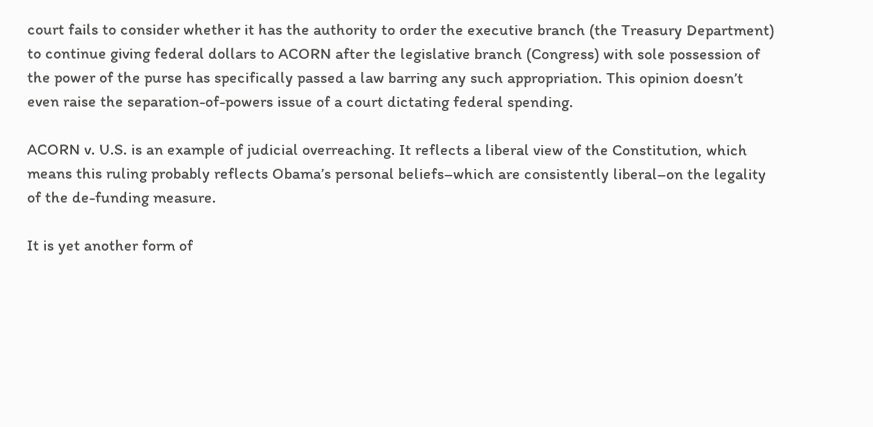court fails to consider whether it has the authority to order the executive branch (the Treasury Department) to continue giving federal dollars to ACORN after the legislative branch (Congress) with sole possession of the power of the purse has specifically passed a law barring any such appropriation. This opinion doesn’t even raise the separation-of-powers issue of a court dictating federal spending.

ACORN v. U.S. is an example of judicial overreaching. It reflects a liberal view of the Constitution, which means this ruling probably reflects Obama’s personal beliefs–which are consistently liberal–on the legality of the de-funding measure.

It is yet another form of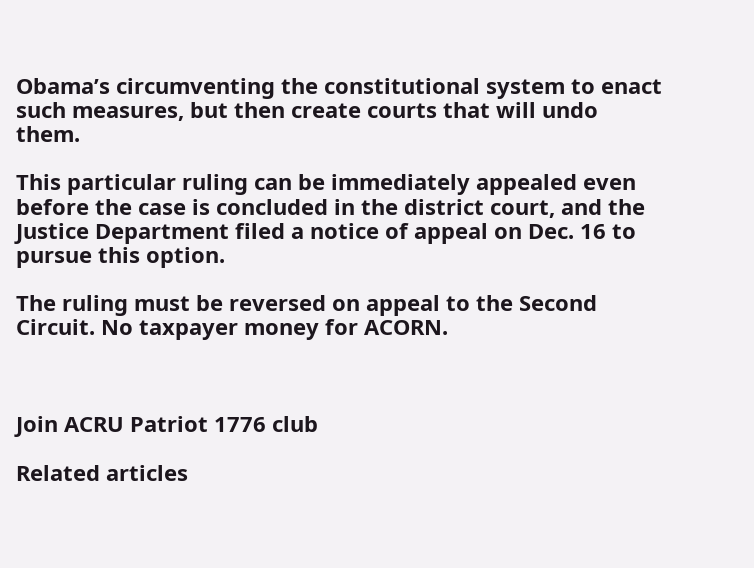Obama’s circumventing the constitutional system to enact such measures, but then create courts that will undo them.

This particular ruling can be immediately appealed even before the case is concluded in the district court, and the Justice Department filed a notice of appeal on Dec. 16 to pursue this option.

The ruling must be reversed on appeal to the Second Circuit. No taxpayer money for ACORN.



Join ACRU Patriot 1776 club

Related articles